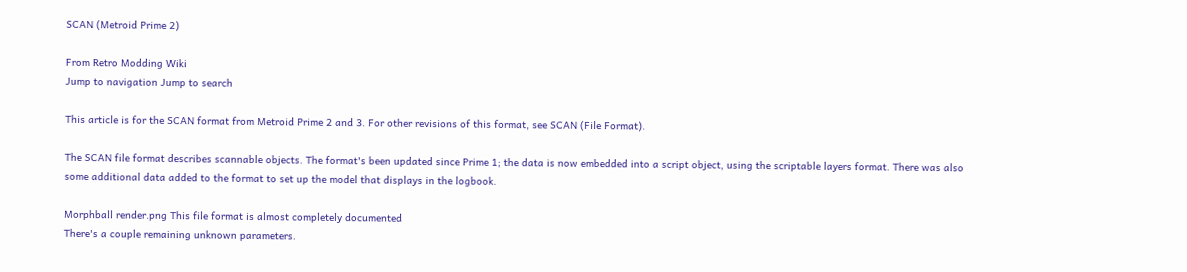SCAN (Metroid Prime 2)

From Retro Modding Wiki
Jump to navigation Jump to search

This article is for the SCAN format from Metroid Prime 2 and 3. For other revisions of this format, see SCAN (File Format).

The SCAN file format describes scannable objects. The format's been updated since Prime 1; the data is now embedded into a script object, using the scriptable layers format. There was also some additional data added to the format to set up the model that displays in the logbook.

Morphball render.png This file format is almost completely documented
There's a couple remaining unknown parameters.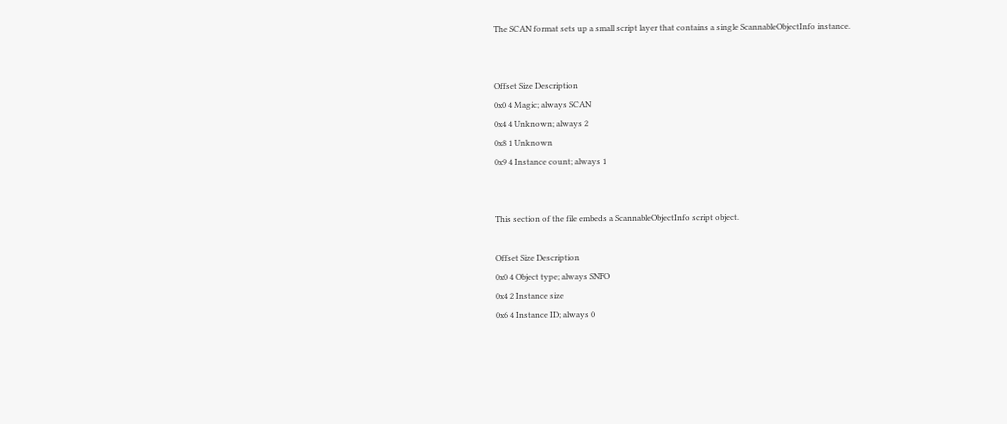The SCAN format sets up a small script layer that contains a single ScannableObjectInfo instance.


Offset Size Description
0x0 4 Magic; always SCAN
0x4 4 Unknown; always 2
0x8 1 Unknown
0x9 4 Instance count; always 1


This section of the file embeds a ScannableObjectInfo script object.

Offset Size Description
0x0 4 Object type; always SNFO
0x4 2 Instance size
0x6 4 Instance ID; always 0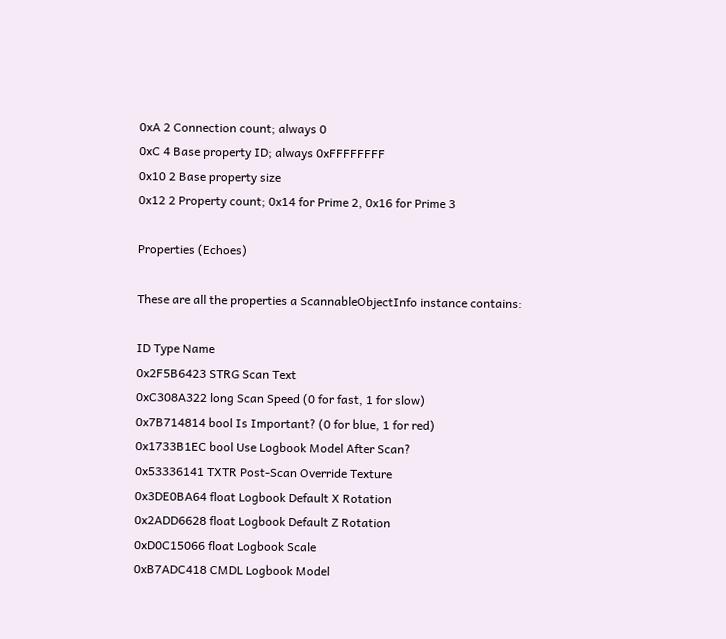0xA 2 Connection count; always 0
0xC 4 Base property ID; always 0xFFFFFFFF
0x10 2 Base property size
0x12 2 Property count; 0x14 for Prime 2, 0x16 for Prime 3

Properties (Echoes)

These are all the properties a ScannableObjectInfo instance contains:

ID Type Name
0x2F5B6423 STRG Scan Text
0xC308A322 long Scan Speed (0 for fast, 1 for slow)
0x7B714814 bool Is Important? (0 for blue, 1 for red)
0x1733B1EC bool Use Logbook Model After Scan?
0x53336141 TXTR Post-Scan Override Texture
0x3DE0BA64 float Logbook Default X Rotation
0x2ADD6628 float Logbook Default Z Rotation
0xD0C15066 float Logbook Scale
0xB7ADC418 CMDL Logbook Model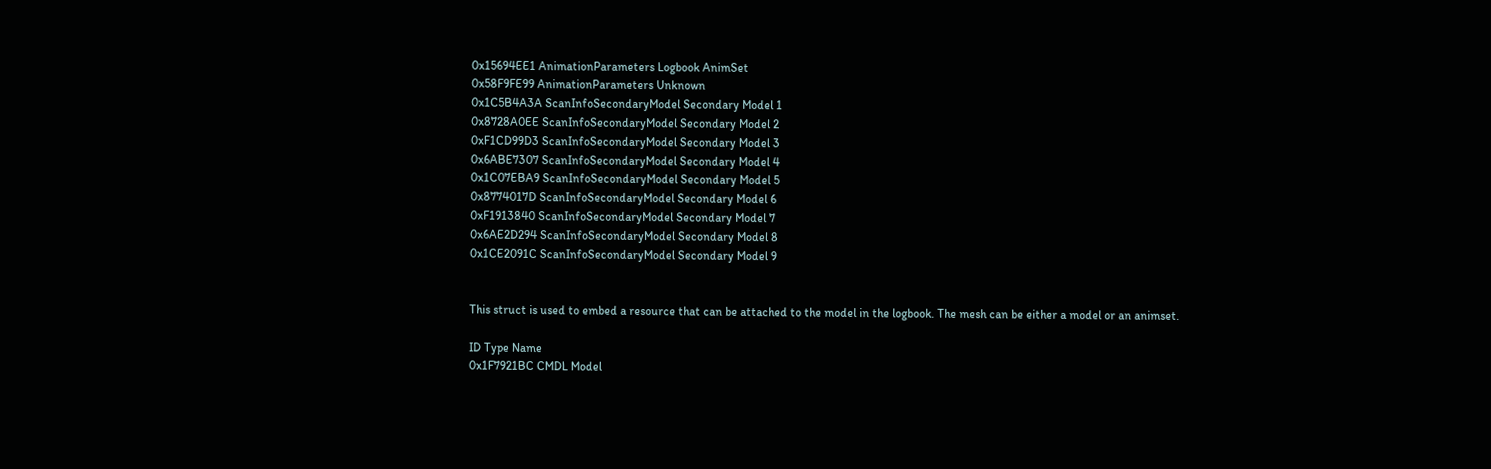0x15694EE1 AnimationParameters Logbook AnimSet
0x58F9FE99 AnimationParameters Unknown
0x1C5B4A3A ScanInfoSecondaryModel Secondary Model 1
0x8728A0EE ScanInfoSecondaryModel Secondary Model 2
0xF1CD99D3 ScanInfoSecondaryModel Secondary Model 3
0x6ABE7307 ScanInfoSecondaryModel Secondary Model 4
0x1C07EBA9 ScanInfoSecondaryModel Secondary Model 5
0x8774017D ScanInfoSecondaryModel Secondary Model 6
0xF1913840 ScanInfoSecondaryModel Secondary Model 7
0x6AE2D294 ScanInfoSecondaryModel Secondary Model 8
0x1CE2091C ScanInfoSecondaryModel Secondary Model 9


This struct is used to embed a resource that can be attached to the model in the logbook. The mesh can be either a model or an animset.

ID Type Name
0x1F7921BC CMDL Model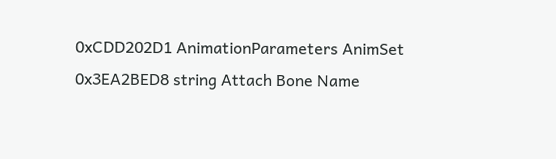0xCDD202D1 AnimationParameters AnimSet
0x3EA2BED8 string Attach Bone Name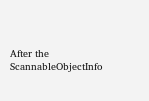After the ScannableObjectInfo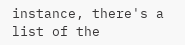instance, there's a list of the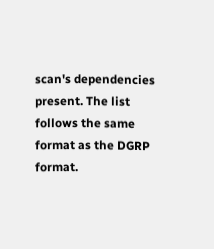scan's dependencies present. The list follows the same format as the DGRP format.